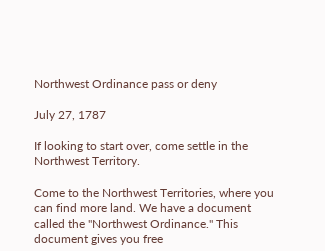Northwest Ordinance pass or deny

July 27, 1787

If looking to start over, come settle in the Northwest Territory.

Come to the Northwest Territories, where you can find more land. We have a document called the "Northwest Ordinance." This document gives you free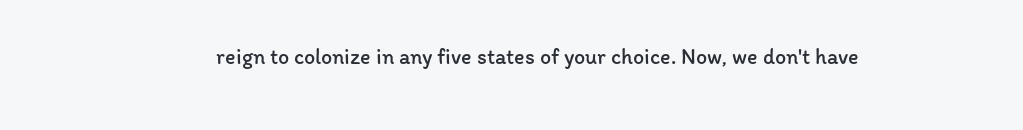reign to colonize in any five states of your choice. Now, we don't have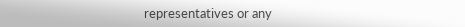representatives or any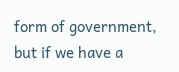form of government, but if we have a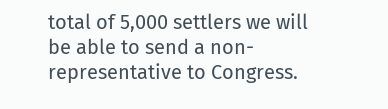total of 5,000 settlers we will be able to send a non-representative to Congress.